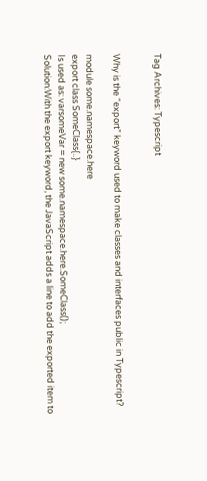Tag Archives: Typescript


Why is the “export” keyword used to make classes and interfaces public in Typescript?

module some.namespace.here
export class SomeClass{..}
Is used as: varsomeVar = new some.namespace.here.SomeClass();
Solution:With the export keyword, the JavaScript adds a line to add the exported item to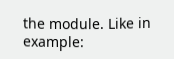the module. Like in example: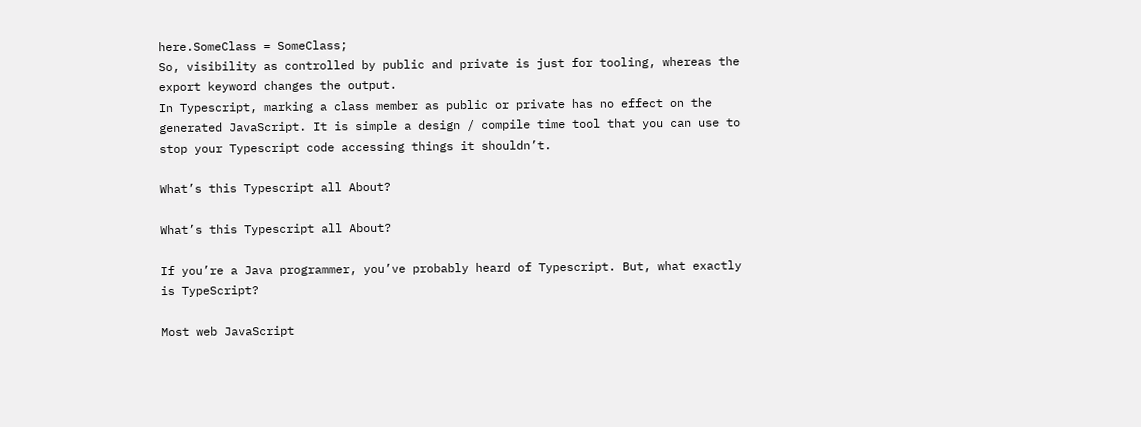here.SomeClass = SomeClass;
So, visibility as controlled by public and private is just for tooling, whereas the export keyword changes the output.
In Typescript, marking a class member as public or private has no effect on the generated JavaScript. It is simple a design / compile time tool that you can use to stop your Typescript code accessing things it shouldn’t.

What’s this Typescript all About?

What’s this Typescript all About?

If you’re a Java programmer, you’ve probably heard of Typescript. But, what exactly is TypeScript?

Most web JavaScript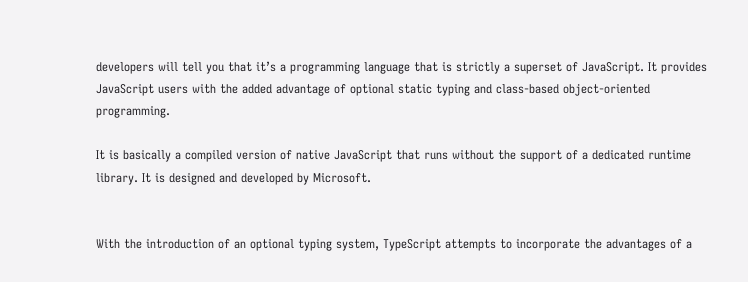developers will tell you that it’s a programming language that is strictly a superset of JavaScript. It provides JavaScript users with the added advantage of optional static typing and class-based object-oriented programming.

It is basically a compiled version of native JavaScript that runs without the support of a dedicated runtime library. It is designed and developed by Microsoft.


With the introduction of an optional typing system, TypeScript attempts to incorporate the advantages of a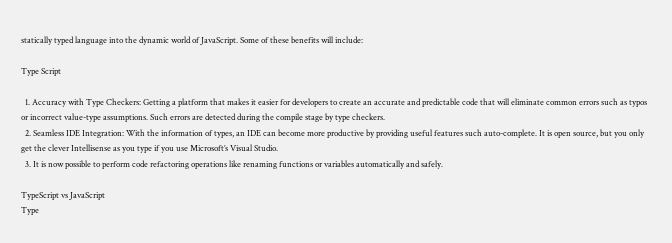statically typed language into the dynamic world of JavaScript. Some of these benefits will include:

Type Script

  1. Accuracy with Type Checkers: Getting a platform that makes it easier for developers to create an accurate and predictable code that will eliminate common errors such as typos or incorrect value-type assumptions. Such errors are detected during the compile stage by type checkers.
  2. Seamless IDE Integration: With the information of types, an IDE can become more productive by providing useful features such auto-complete. It is open source, but you only get the clever Intellisense as you type if you use Microsoft’s Visual Studio.
  3. It is now possible to perform code refactoring operations like renaming functions or variables automatically and safely.

TypeScript vs JavaScript
Type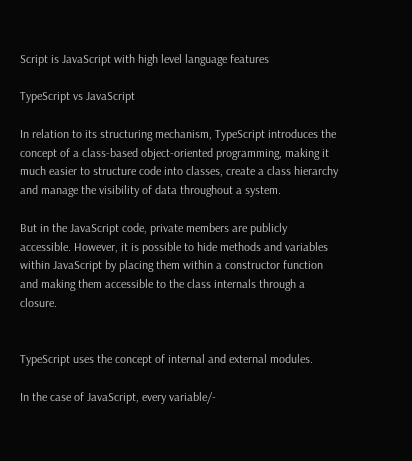Script is JavaScript with high level language features

TypeScript vs JavaScript

In relation to its structuring mechanism, TypeScript introduces the concept of a class-based object-oriented programming, making it much easier to structure code into classes, create a class hierarchy and manage the visibility of data throughout a system.

But in the JavaScript code, private members are publicly accessible. However, it is possible to hide methods and variables within JavaScript by placing them within a constructor function and making them accessible to the class internals through a closure.


TypeScript uses the concept of internal and external modules.

In the case of JavaScript, every variable/-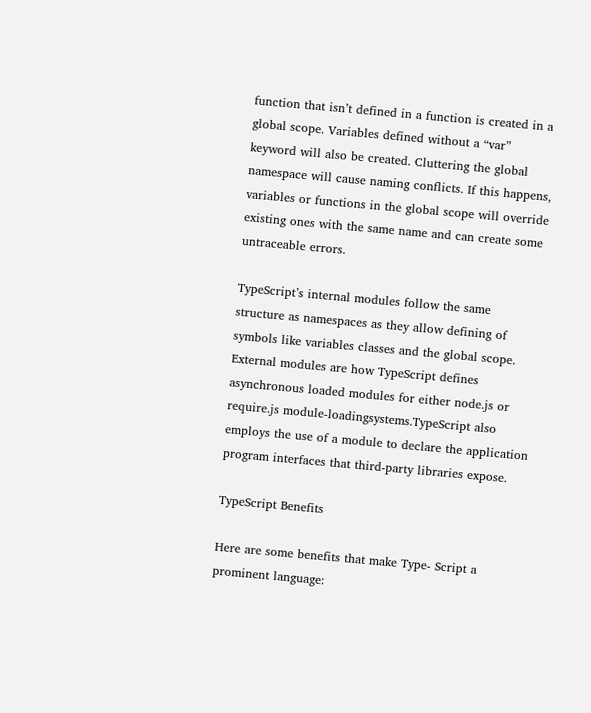function that isn’t defined in a function is created in a global scope. Variables defined without a “var” keyword will also be created. Cluttering the global namespace will cause naming conflicts. If this happens, variables or functions in the global scope will override existing ones with the same name and can create some untraceable errors.

TypeScript’s internal modules follow the same structure as namespaces as they allow defining of symbols like variables classes and the global scope. External modules are how TypeScript defines asynchronous loaded modules for either node.js or require.js module-loadingsystems.TypeScript also employs the use of a module to declare the application program interfaces that third-party libraries expose.

TypeScript Benefits

Here are some benefits that make Type- Script a prominent language: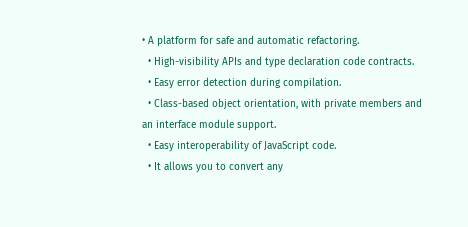• A platform for safe and automatic refactoring.
  • High-visibility APIs and type declaration code contracts.
  • Easy error detection during compilation.
  • Class-based object orientation, with private members and an interface module support.
  • Easy interoperability of JavaScript code.
  • It allows you to convert any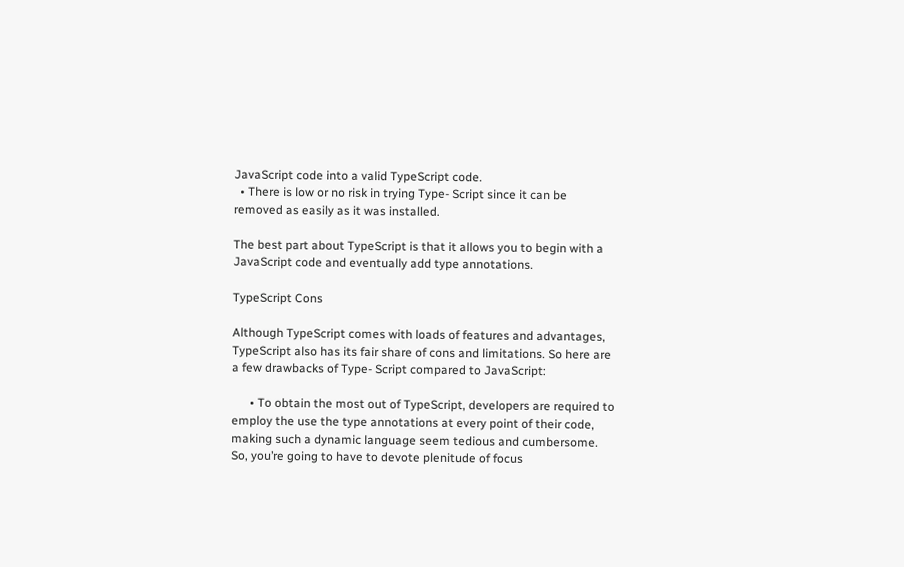JavaScript code into a valid TypeScript code.
  • There is low or no risk in trying Type- Script since it can be removed as easily as it was installed.

The best part about TypeScript is that it allows you to begin with a JavaScript code and eventually add type annotations.

TypeScript Cons

Although TypeScript comes with loads of features and advantages, TypeScript also has its fair share of cons and limitations. So here are a few drawbacks of Type- Script compared to JavaScript:

      • To obtain the most out of TypeScript, developers are required to employ the use the type annotations at every point of their code, making such a dynamic language seem tedious and cumbersome. So, you’re going to have to devote plenitude of focus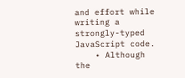and effort while writing a strongly-typed JavaScript code.
    • Although the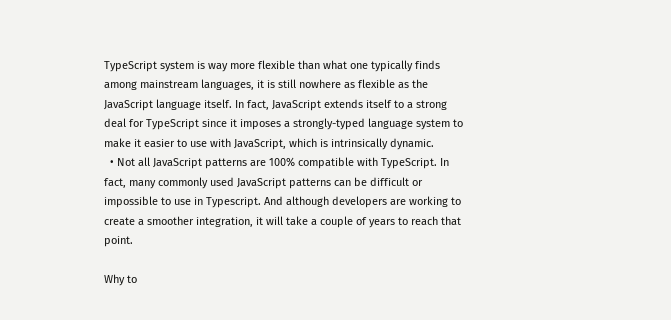TypeScript system is way more flexible than what one typically finds among mainstream languages, it is still nowhere as flexible as the JavaScript language itself. In fact, JavaScript extends itself to a strong deal for TypeScript since it imposes a strongly-typed language system to make it easier to use with JavaScript, which is intrinsically dynamic.
  • Not all JavaScript patterns are 100% compatible with TypeScript. In fact, many commonly used JavaScript patterns can be difficult or impossible to use in Typescript. And although developers are working to create a smoother integration, it will take a couple of years to reach that point.

Why to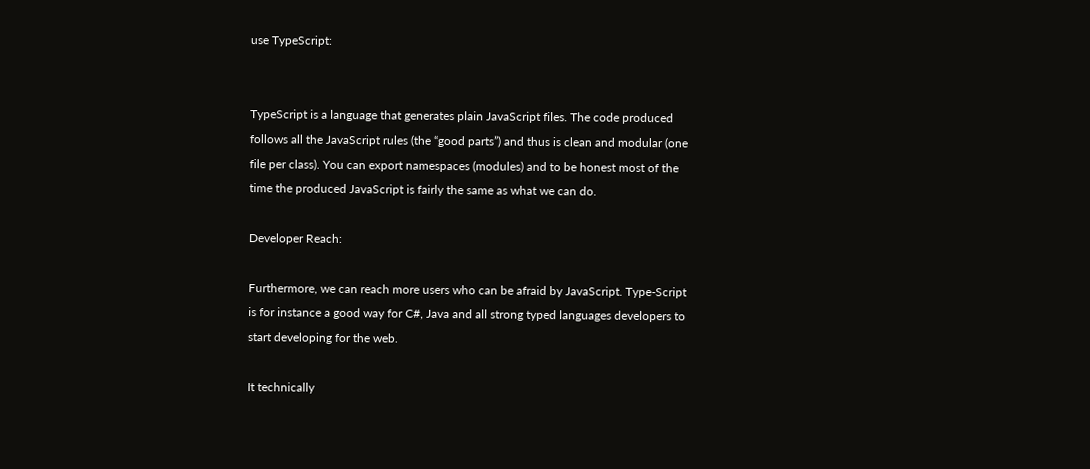use TypeScript:


TypeScript is a language that generates plain JavaScript files. The code produced follows all the JavaScript rules (the “good parts”) and thus is clean and modular (one file per class). You can export namespaces (modules) and to be honest most of the time the produced JavaScript is fairly the same as what we can do.

Developer Reach:

Furthermore, we can reach more users who can be afraid by JavaScript. Type-Script is for instance a good way for C#, Java and all strong typed languages developers to start developing for the web.

It technically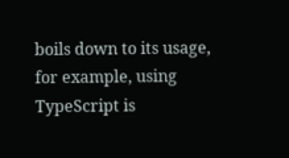boils down to its usage, for example, using TypeScript is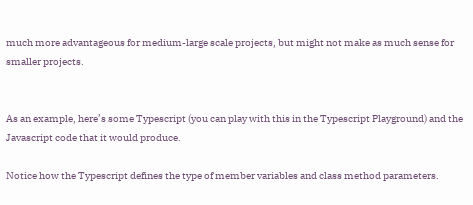much more advantageous for medium-large scale projects, but might not make as much sense for smaller projects.


As an example, here’s some Typescript (you can play with this in the Typescript Playground) and the Javascript code that it would produce.

Notice how the Typescript defines the type of member variables and class method parameters.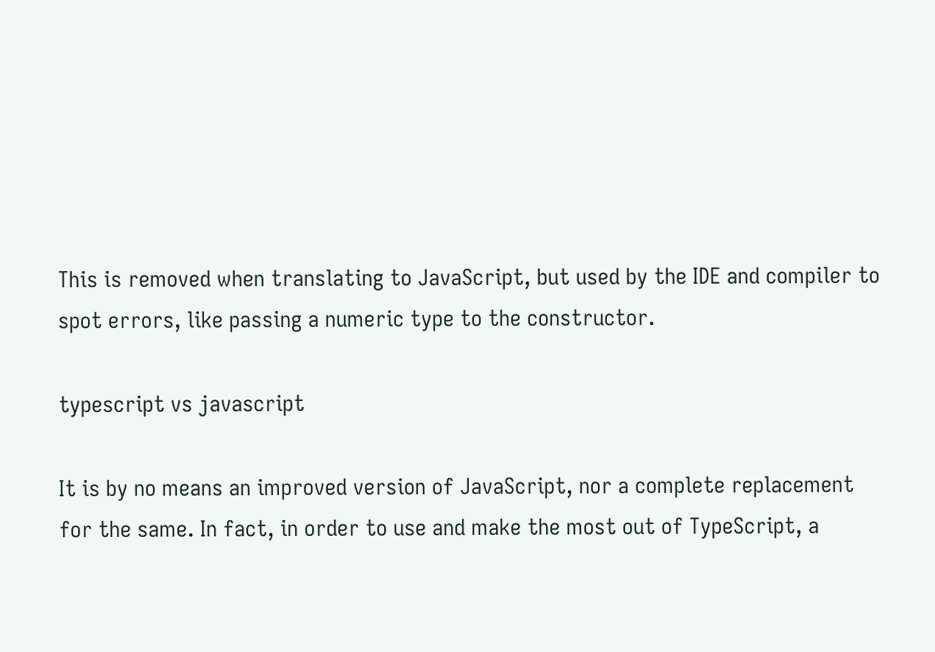This is removed when translating to JavaScript, but used by the IDE and compiler to spot errors, like passing a numeric type to the constructor.

typescript vs javascript

It is by no means an improved version of JavaScript, nor a complete replacement for the same. In fact, in order to use and make the most out of TypeScript, a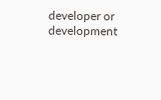developer or development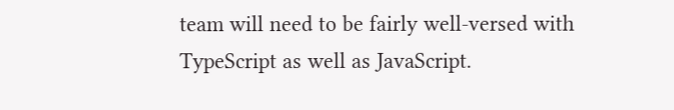team will need to be fairly well-versed with TypeScript as well as JavaScript.